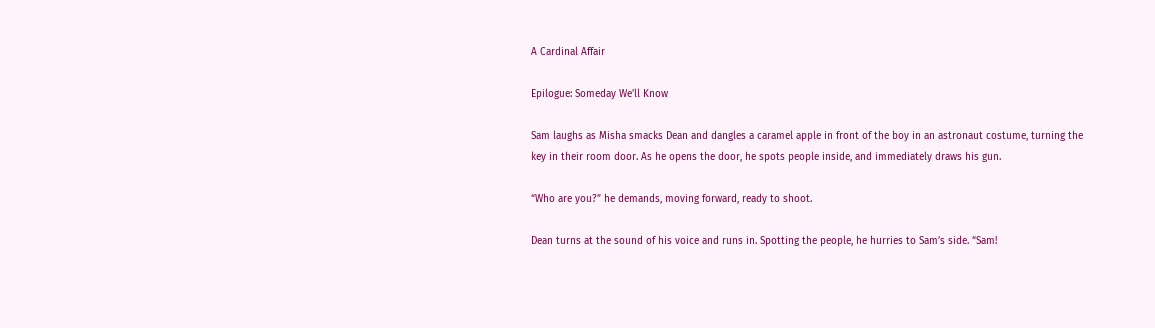A Cardinal Affair

Epilogue: Someday We'll Know

Sam laughs as Misha smacks Dean and dangles a caramel apple in front of the boy in an astronaut costume, turning the key in their room door. As he opens the door, he spots people inside, and immediately draws his gun.

“Who are you?” he demands, moving forward, ready to shoot.

Dean turns at the sound of his voice and runs in. Spotting the people, he hurries to Sam’s side. “Sam!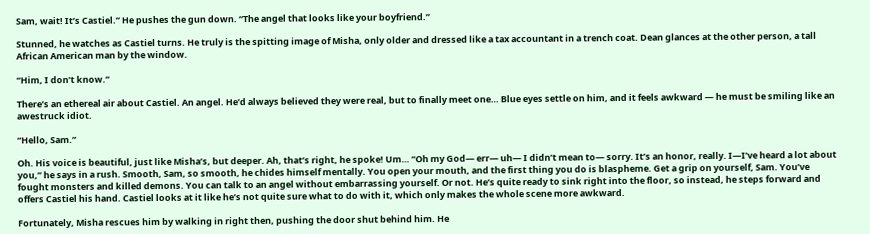Sam, wait! It’s Castiel.” He pushes the gun down. “The angel that looks like your boyfriend.”

Stunned, he watches as Castiel turns. He truly is the spitting image of Misha, only older and dressed like a tax accountant in a trench coat. Dean glances at the other person, a tall African American man by the window.

“Him, I don’t know.”

There’s an ethereal air about Castiel. An angel. He’d always believed they were real, but to finally meet one… Blue eyes settle on him, and it feels awkward — he must be smiling like an awestruck idiot.

“Hello, Sam.”

Oh. His voice is beautiful, just like Misha’s, but deeper. Ah, that’s right, he spoke! Um… “Oh my God— err— uh— I didn’t mean to— sorry. It’s an honor, really. I—I’ve heard a lot about you,” he says in a rush. Smooth, Sam, so smooth, he chides himself mentally. You open your mouth, and the first thing you do is blaspheme. Get a grip on yourself, Sam. You’ve fought monsters and killed demons. You can talk to an angel without embarrassing yourself. Or not. He’s quite ready to sink right into the floor, so instead, he steps forward and offers Castiel his hand. Castiel looks at it like he’s not quite sure what to do with it, which only makes the whole scene more awkward.

Fortunately, Misha rescues him by walking in right then, pushing the door shut behind him. He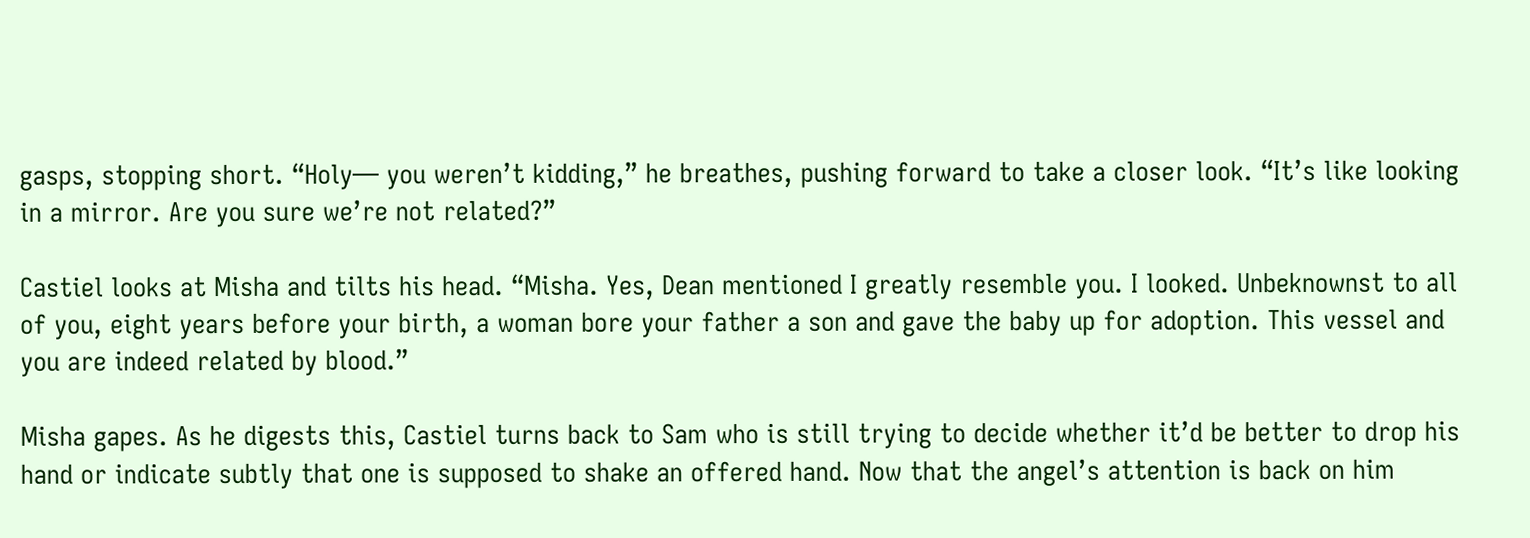gasps, stopping short. “Holy— you weren’t kidding,” he breathes, pushing forward to take a closer look. “It’s like looking in a mirror. Are you sure we’re not related?”

Castiel looks at Misha and tilts his head. “Misha. Yes, Dean mentioned I greatly resemble you. I looked. Unbeknownst to all of you, eight years before your birth, a woman bore your father a son and gave the baby up for adoption. This vessel and you are indeed related by blood.”

Misha gapes. As he digests this, Castiel turns back to Sam who is still trying to decide whether it’d be better to drop his hand or indicate subtly that one is supposed to shake an offered hand. Now that the angel’s attention is back on him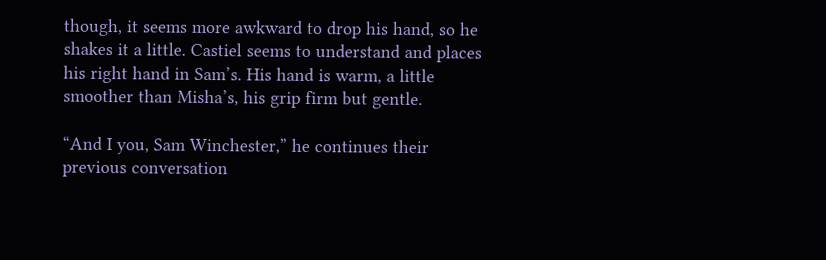though, it seems more awkward to drop his hand, so he shakes it a little. Castiel seems to understand and places his right hand in Sam’s. His hand is warm, a little smoother than Misha’s, his grip firm but gentle.

“And I you, Sam Winchester,” he continues their previous conversation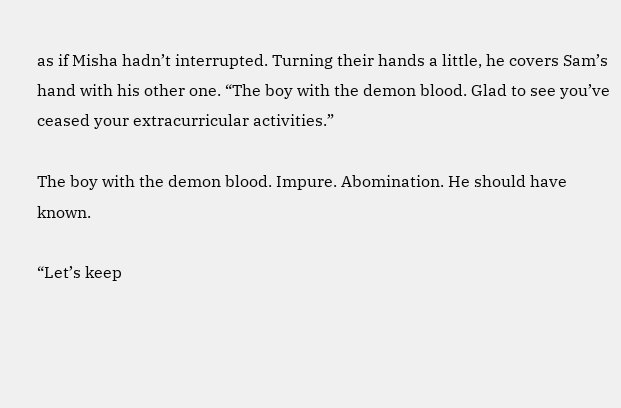as if Misha hadn’t interrupted. Turning their hands a little, he covers Sam’s hand with his other one. “The boy with the demon blood. Glad to see you’ve ceased your extracurricular activities.”

The boy with the demon blood. Impure. Abomination. He should have known.

“Let’s keep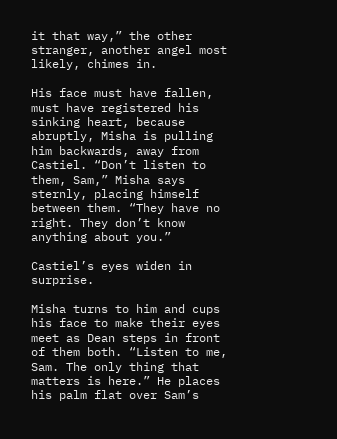it that way,” the other stranger, another angel most likely, chimes in.

His face must have fallen, must have registered his sinking heart, because abruptly, Misha is pulling him backwards, away from Castiel. “Don’t listen to them, Sam,” Misha says sternly, placing himself between them. “They have no right. They don’t know anything about you.”

Castiel’s eyes widen in surprise.

Misha turns to him and cups his face to make their eyes meet as Dean steps in front of them both. “Listen to me, Sam. The only thing that matters is here.” He places his palm flat over Sam’s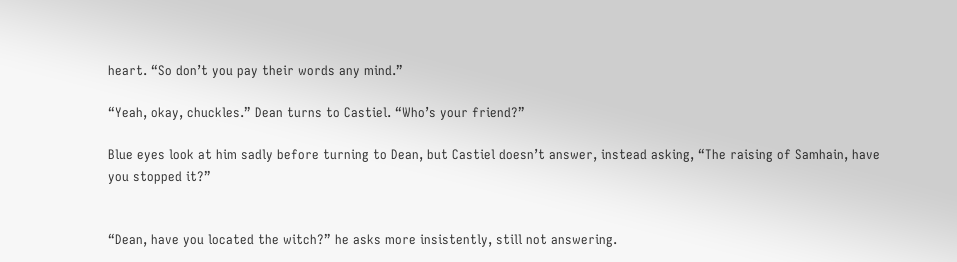heart. “So don’t you pay their words any mind.”

“Yeah, okay, chuckles.” Dean turns to Castiel. “Who’s your friend?”

Blue eyes look at him sadly before turning to Dean, but Castiel doesn’t answer, instead asking, “The raising of Samhain, have you stopped it?”


“Dean, have you located the witch?” he asks more insistently, still not answering.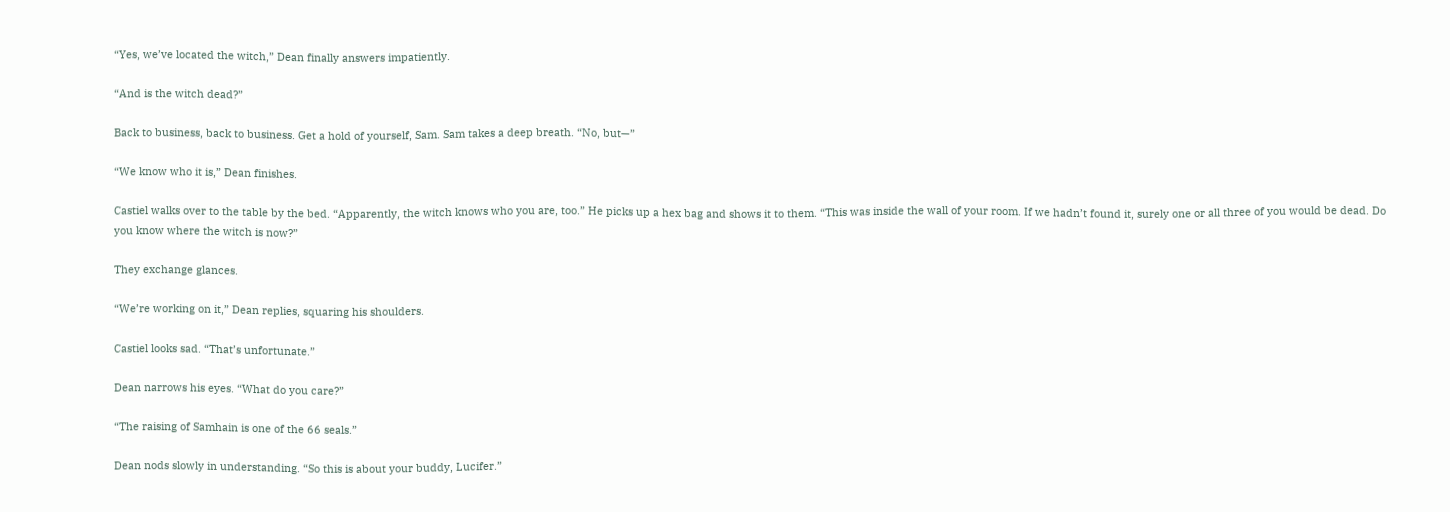“Yes, we’ve located the witch,” Dean finally answers impatiently.

“And is the witch dead?”

Back to business, back to business. Get a hold of yourself, Sam. Sam takes a deep breath. “No, but—”

“We know who it is,” Dean finishes.

Castiel walks over to the table by the bed. “Apparently, the witch knows who you are, too.” He picks up a hex bag and shows it to them. “This was inside the wall of your room. If we hadn’t found it, surely one or all three of you would be dead. Do you know where the witch is now?”

They exchange glances.

“We’re working on it,” Dean replies, squaring his shoulders.

Castiel looks sad. “That’s unfortunate.”

Dean narrows his eyes. “What do you care?”

“The raising of Samhain is one of the 66 seals.”

Dean nods slowly in understanding. “So this is about your buddy, Lucifer.”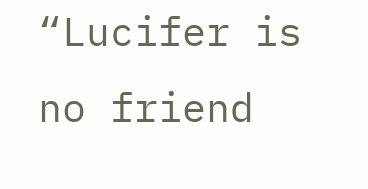“Lucifer is no friend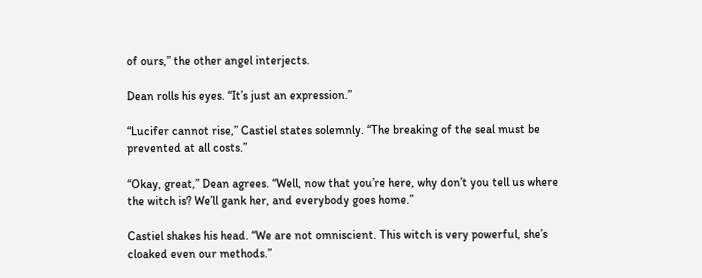of ours,” the other angel interjects.

Dean rolls his eyes. “It’s just an expression.”

“Lucifer cannot rise,” Castiel states solemnly. “The breaking of the seal must be prevented at all costs.”

“Okay, great,” Dean agrees. “Well, now that you’re here, why don’t you tell us where the witch is? We’ll gank her, and everybody goes home.”

Castiel shakes his head. “We are not omniscient. This witch is very powerful, she’s cloaked even our methods.”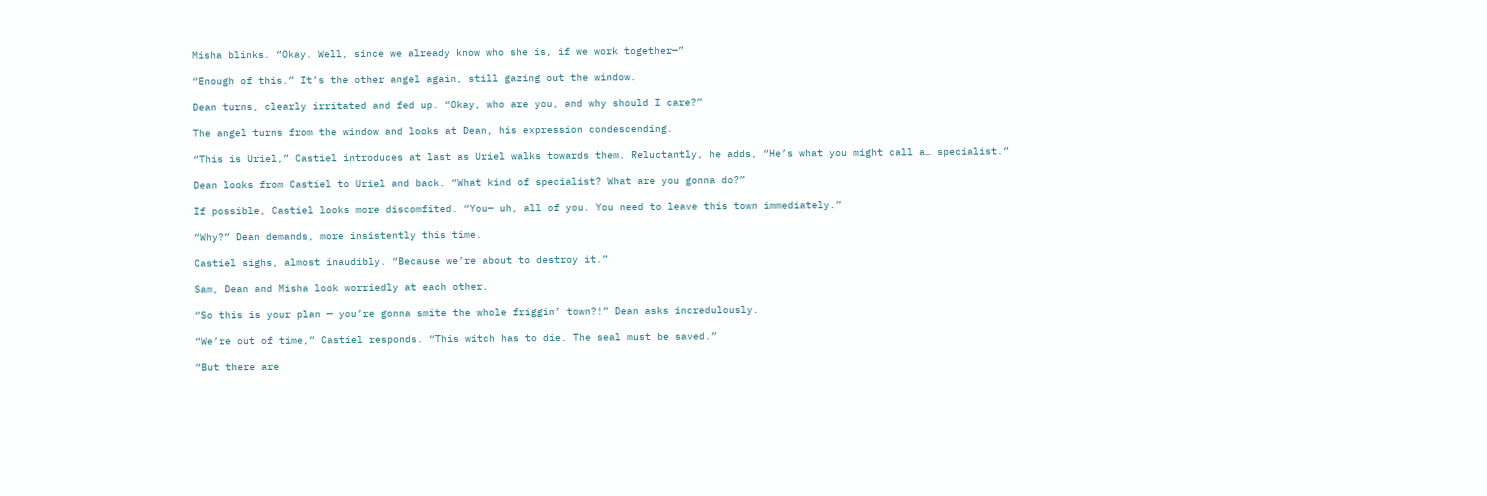Misha blinks. “Okay. Well, since we already know who she is, if we work together—”

“Enough of this.” It’s the other angel again, still gazing out the window.

Dean turns, clearly irritated and fed up. “Okay, who are you, and why should I care?”

The angel turns from the window and looks at Dean, his expression condescending.

“This is Uriel,” Castiel introduces at last as Uriel walks towards them. Reluctantly, he adds, “He’s what you might call a… specialist.”

Dean looks from Castiel to Uriel and back. “What kind of specialist? What are you gonna do?”

If possible, Castiel looks more discomfited. “You— uh, all of you. You need to leave this town immediately.”

“Why?” Dean demands, more insistently this time.

Castiel sighs, almost inaudibly. “Because we’re about to destroy it.”

Sam, Dean and Misha look worriedly at each other.

“So this is your plan — you’re gonna smite the whole friggin’ town?!” Dean asks incredulously.

“We’re out of time,” Castiel responds. “This witch has to die. The seal must be saved.”

“But there are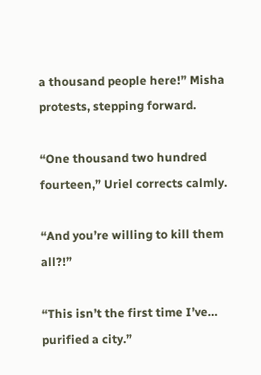a thousand people here!” Misha protests, stepping forward.

“One thousand two hundred fourteen,” Uriel corrects calmly.

“And you’re willing to kill them all?!”

“This isn’t the first time I’ve… purified a city.”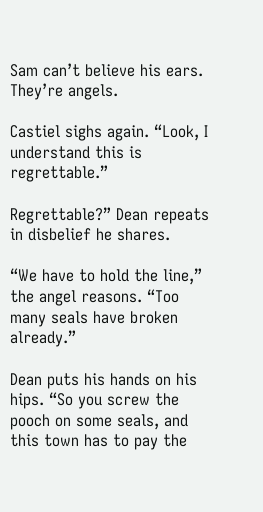Sam can’t believe his ears. They’re angels.

Castiel sighs again. “Look, I understand this is regrettable.”

Regrettable?” Dean repeats in disbelief he shares.

“We have to hold the line,” the angel reasons. “Too many seals have broken already.”

Dean puts his hands on his hips. “So you screw the pooch on some seals, and this town has to pay the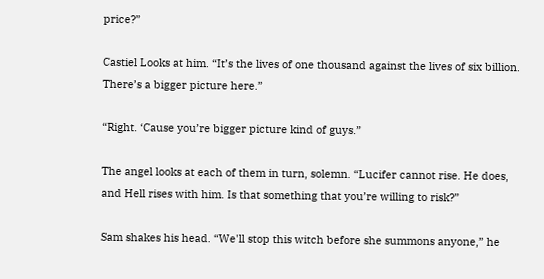price?”

Castiel Looks at him. “It’s the lives of one thousand against the lives of six billion. There’s a bigger picture here.”

“Right. ‘Cause you’re bigger picture kind of guys.”

The angel looks at each of them in turn, solemn. “Lucifer cannot rise. He does, and Hell rises with him. Is that something that you’re willing to risk?”

Sam shakes his head. “We'll stop this witch before she summons anyone,” he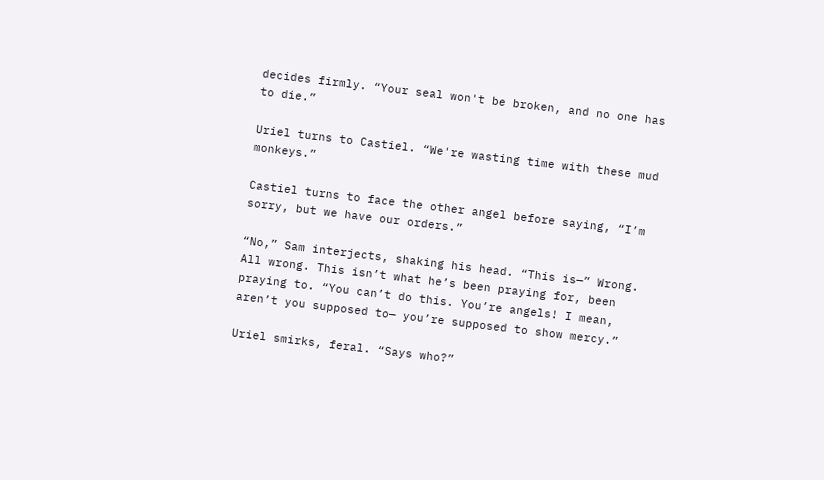decides firmly. “Your seal won't be broken, and no one has to die.”

Uriel turns to Castiel. “We're wasting time with these mud monkeys.”

Castiel turns to face the other angel before saying, “I’m sorry, but we have our orders.”

“No,” Sam interjects, shaking his head. “This is—” Wrong. All wrong. This isn’t what he’s been praying for, been praying to. “You can’t do this. You’re angels! I mean, aren’t you supposed to— you’re supposed to show mercy.”

Uriel smirks, feral. “Says who?”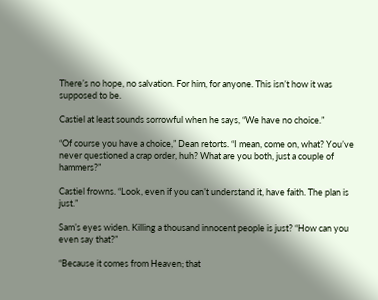There’s no hope, no salvation. For him, for anyone. This isn’t how it was supposed to be.

Castiel at least sounds sorrowful when he says, “We have no choice.”

“Of course you have a choice,” Dean retorts. “I mean, come on, what? You’ve never questioned a crap order, huh? What are you both, just a couple of hammers?”

Castiel frowns. “Look, even if you can’t understand it, have faith. The plan is just.”

Sam’s eyes widen. Killing a thousand innocent people is just? “How can you even say that?”

“Because it comes from Heaven; that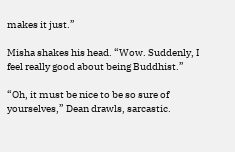makes it just.”

Misha shakes his head. “Wow. Suddenly, I feel really good about being Buddhist.”

“Oh, it must be nice to be so sure of yourselves,” Dean drawls, sarcastic.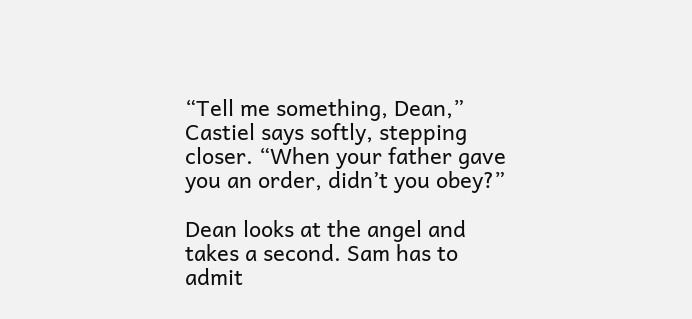“Tell me something, Dean,” Castiel says softly, stepping closer. “When your father gave you an order, didn’t you obey?”

Dean looks at the angel and takes a second. Sam has to admit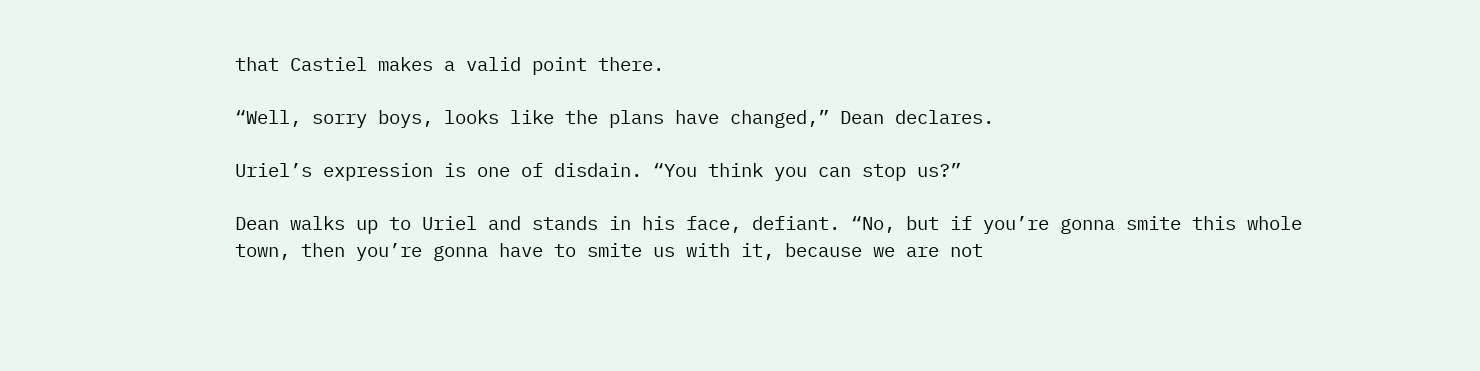that Castiel makes a valid point there.

“Well, sorry boys, looks like the plans have changed,” Dean declares.

Uriel’s expression is one of disdain. “You think you can stop us?”

Dean walks up to Uriel and stands in his face, defiant. “No, but if you’re gonna smite this whole town, then you’re gonna have to smite us with it, because we are not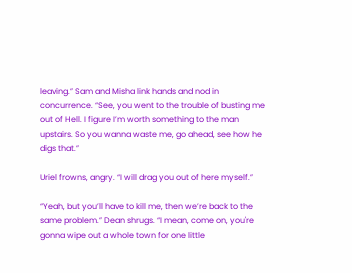leaving.” Sam and Misha link hands and nod in concurrence. “See, you went to the trouble of busting me out of Hell. I figure I’m worth something to the man upstairs. So you wanna waste me, go ahead, see how he digs that.”

Uriel frowns, angry. “I will drag you out of here myself.”

“Yeah, but you’ll have to kill me, then we’re back to the same problem.” Dean shrugs. “I mean, come on, you're gonna wipe out a whole town for one little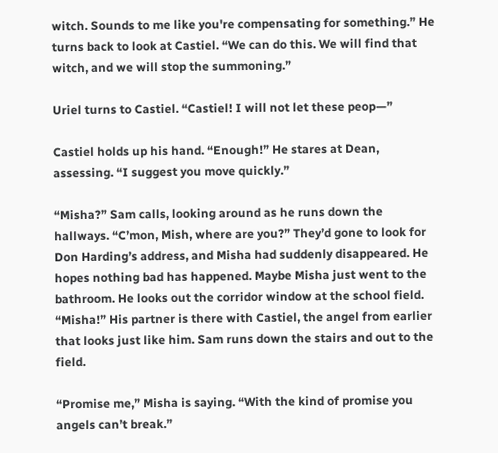witch. Sounds to me like you're compensating for something.” He turns back to look at Castiel. “We can do this. We will find that witch, and we will stop the summoning.”

Uriel turns to Castiel. “Castiel! I will not let these peop—”

Castiel holds up his hand. “Enough!” He stares at Dean, assessing. “I suggest you move quickly.”

“Misha?” Sam calls, looking around as he runs down the hallways. “C’mon, Mish, where are you?” They’d gone to look for Don Harding’s address, and Misha had suddenly disappeared. He hopes nothing bad has happened. Maybe Misha just went to the bathroom. He looks out the corridor window at the school field. “Misha!” His partner is there with Castiel, the angel from earlier that looks just like him. Sam runs down the stairs and out to the field.

“Promise me,” Misha is saying. “With the kind of promise you angels can’t break.”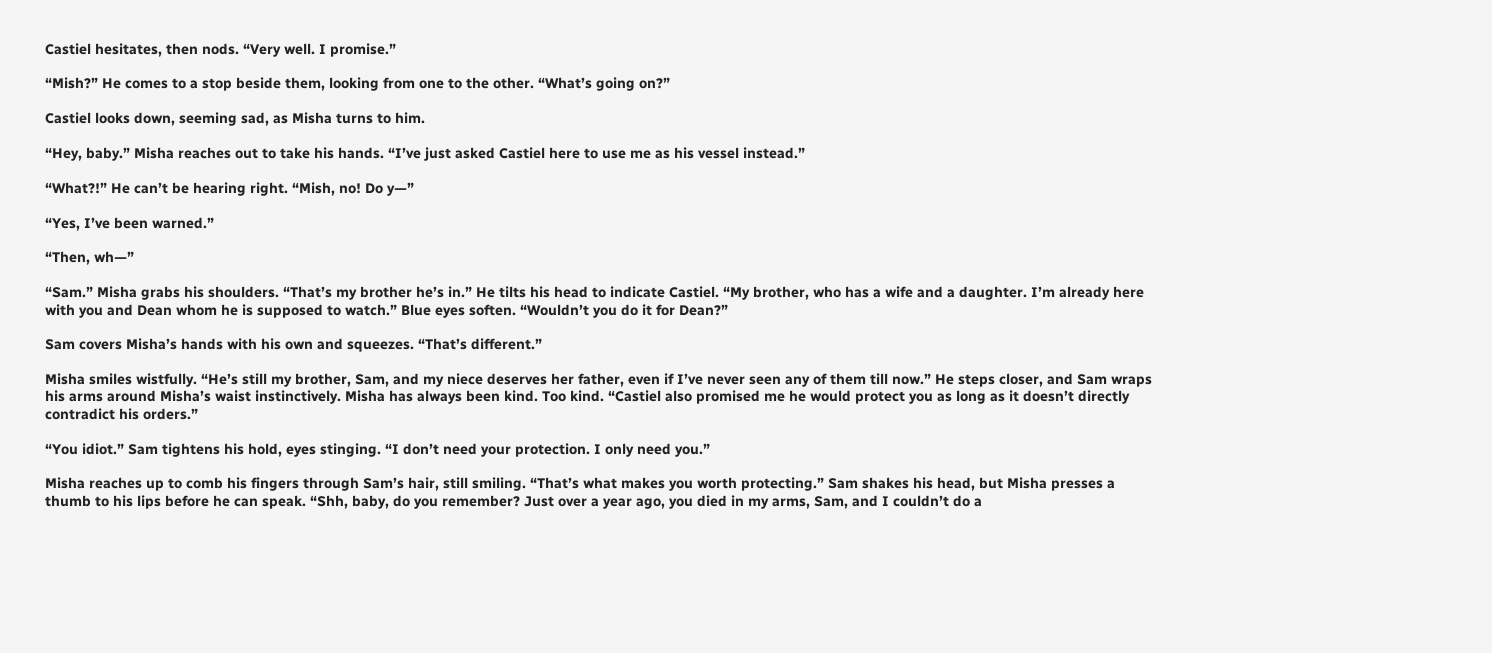Castiel hesitates, then nods. “Very well. I promise.”

“Mish?” He comes to a stop beside them, looking from one to the other. “What’s going on?”

Castiel looks down, seeming sad, as Misha turns to him.

“Hey, baby.” Misha reaches out to take his hands. “I’ve just asked Castiel here to use me as his vessel instead.”

“What?!” He can’t be hearing right. “Mish, no! Do y—”

“Yes, I’ve been warned.”

“Then, wh—”

“Sam.” Misha grabs his shoulders. “That’s my brother he’s in.” He tilts his head to indicate Castiel. “My brother, who has a wife and a daughter. I’m already here with you and Dean whom he is supposed to watch.” Blue eyes soften. “Wouldn’t you do it for Dean?”

Sam covers Misha’s hands with his own and squeezes. “That’s different.”

Misha smiles wistfully. “He’s still my brother, Sam, and my niece deserves her father, even if I’ve never seen any of them till now.” He steps closer, and Sam wraps his arms around Misha’s waist instinctively. Misha has always been kind. Too kind. “Castiel also promised me he would protect you as long as it doesn’t directly contradict his orders.”

“You idiot.” Sam tightens his hold, eyes stinging. “I don’t need your protection. I only need you.”

Misha reaches up to comb his fingers through Sam’s hair, still smiling. “That’s what makes you worth protecting.” Sam shakes his head, but Misha presses a thumb to his lips before he can speak. “Shh, baby, do you remember? Just over a year ago, you died in my arms, Sam, and I couldn’t do a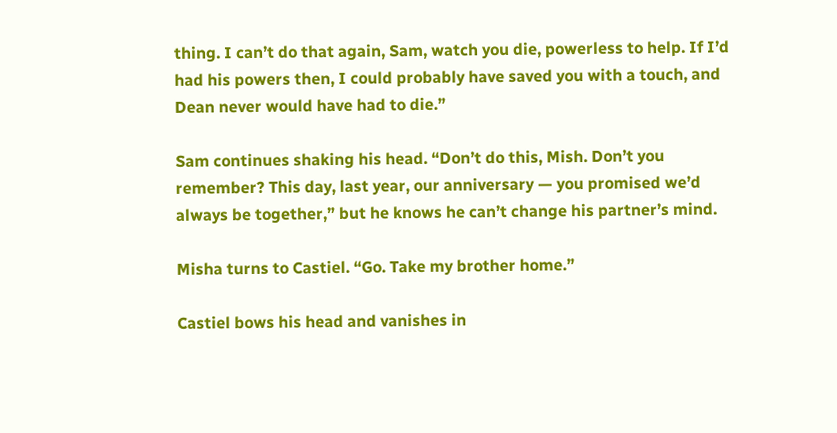thing. I can’t do that again, Sam, watch you die, powerless to help. If I’d had his powers then, I could probably have saved you with a touch, and Dean never would have had to die.”

Sam continues shaking his head. “Don’t do this, Mish. Don’t you remember? This day, last year, our anniversary — you promised we’d always be together,” but he knows he can’t change his partner’s mind.

Misha turns to Castiel. “Go. Take my brother home.”

Castiel bows his head and vanishes in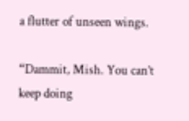a flutter of unseen wings.

“Dammit, Mish. You can’t keep doing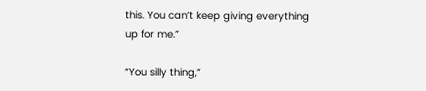this. You can’t keep giving everything up for me.”

“You silly thing,”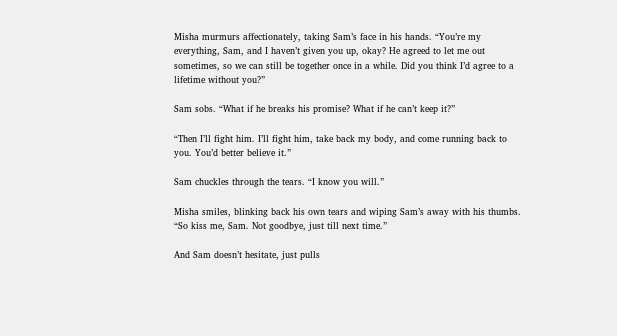Misha murmurs affectionately, taking Sam’s face in his hands. “You’re my everything, Sam, and I haven’t given you up, okay? He agreed to let me out sometimes, so we can still be together once in a while. Did you think I’d agree to a lifetime without you?”

Sam sobs. “What if he breaks his promise? What if he can’t keep it?”

“Then I’ll fight him. I’ll fight him, take back my body, and come running back to you. You’d better believe it.”

Sam chuckles through the tears. “I know you will.”

Misha smiles, blinking back his own tears and wiping Sam’s away with his thumbs. “So kiss me, Sam. Not goodbye, just till next time.”

And Sam doesn’t hesitate, just pulls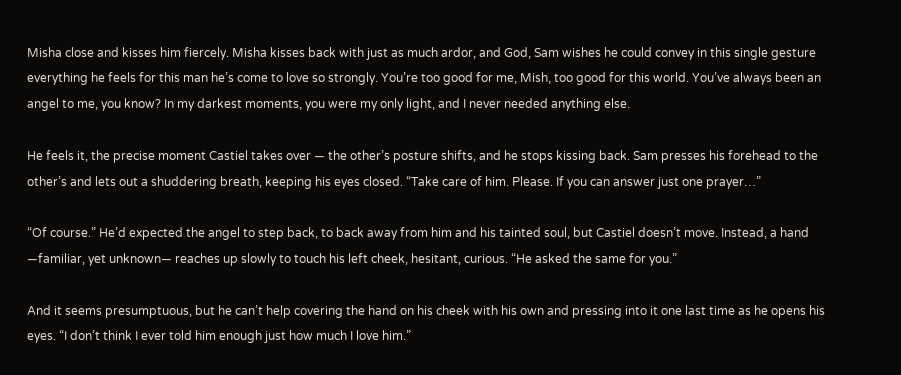Misha close and kisses him fiercely. Misha kisses back with just as much ardor, and God, Sam wishes he could convey in this single gesture everything he feels for this man he’s come to love so strongly. You’re too good for me, Mish, too good for this world. You’ve always been an angel to me, you know? In my darkest moments, you were my only light, and I never needed anything else.

He feels it, the precise moment Castiel takes over — the other’s posture shifts, and he stops kissing back. Sam presses his forehead to the other’s and lets out a shuddering breath, keeping his eyes closed. “Take care of him. Please. If you can answer just one prayer…”

“Of course.” He’d expected the angel to step back, to back away from him and his tainted soul, but Castiel doesn’t move. Instead, a hand —familiar, yet unknown— reaches up slowly to touch his left cheek, hesitant, curious. “He asked the same for you.”

And it seems presumptuous, but he can’t help covering the hand on his cheek with his own and pressing into it one last time as he opens his eyes. “I don’t think I ever told him enough just how much I love him.”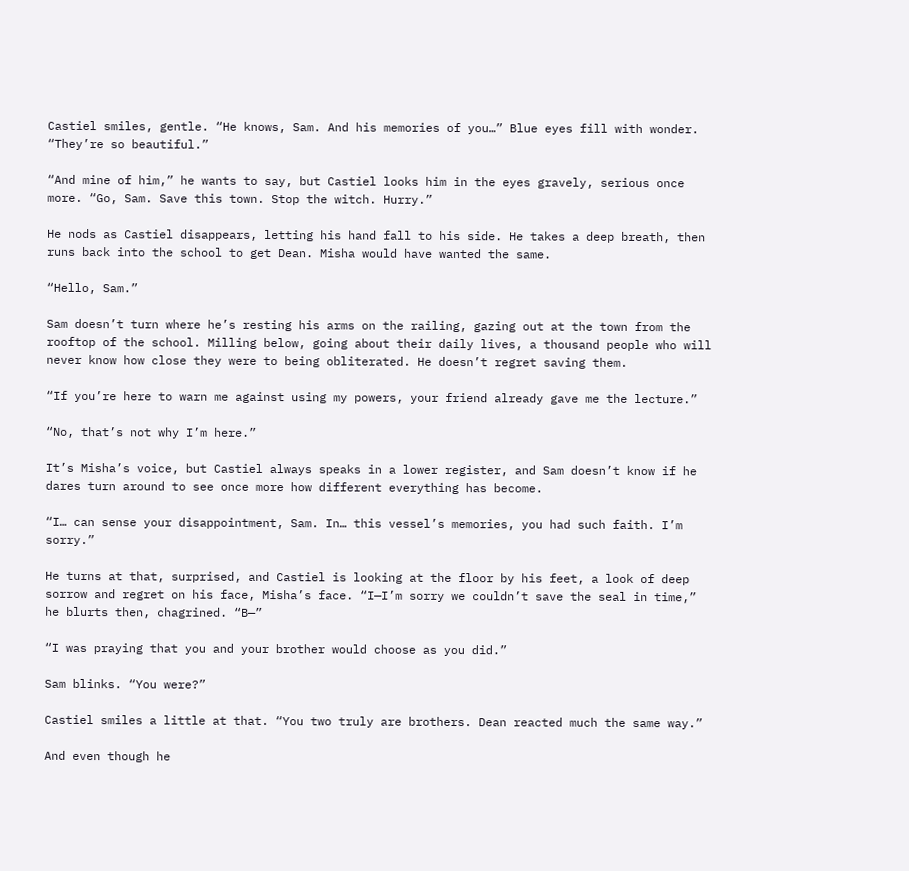Castiel smiles, gentle. “He knows, Sam. And his memories of you…” Blue eyes fill with wonder. “They’re so beautiful.”

“And mine of him,” he wants to say, but Castiel looks him in the eyes gravely, serious once more. “Go, Sam. Save this town. Stop the witch. Hurry.”

He nods as Castiel disappears, letting his hand fall to his side. He takes a deep breath, then runs back into the school to get Dean. Misha would have wanted the same.

“Hello, Sam.”

Sam doesn’t turn where he’s resting his arms on the railing, gazing out at the town from the rooftop of the school. Milling below, going about their daily lives, a thousand people who will never know how close they were to being obliterated. He doesn’t regret saving them.

“If you’re here to warn me against using my powers, your friend already gave me the lecture.”

“No, that’s not why I’m here.”

It’s Misha’s voice, but Castiel always speaks in a lower register, and Sam doesn’t know if he dares turn around to see once more how different everything has become.

“I… can sense your disappointment, Sam. In… this vessel’s memories, you had such faith. I’m sorry.”

He turns at that, surprised, and Castiel is looking at the floor by his feet, a look of deep sorrow and regret on his face, Misha’s face. “I—I’m sorry we couldn’t save the seal in time,” he blurts then, chagrined. “B—”

“I was praying that you and your brother would choose as you did.”

Sam blinks. “You were?”

Castiel smiles a little at that. “You two truly are brothers. Dean reacted much the same way.”

And even though he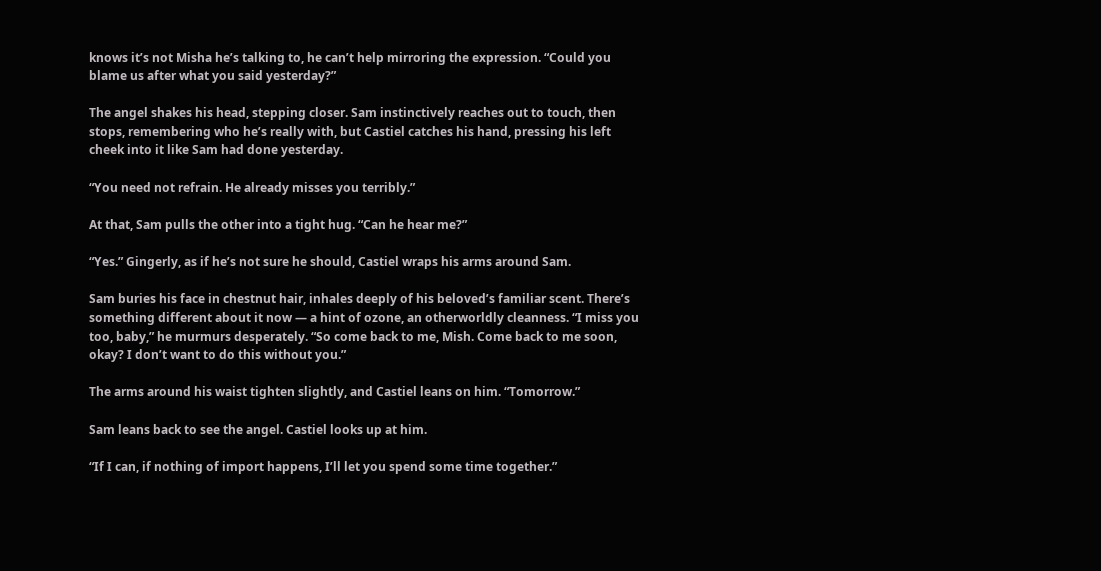knows it’s not Misha he’s talking to, he can’t help mirroring the expression. “Could you blame us after what you said yesterday?”

The angel shakes his head, stepping closer. Sam instinctively reaches out to touch, then stops, remembering who he’s really with, but Castiel catches his hand, pressing his left cheek into it like Sam had done yesterday.

“You need not refrain. He already misses you terribly.”

At that, Sam pulls the other into a tight hug. “Can he hear me?”

“Yes.” Gingerly, as if he’s not sure he should, Castiel wraps his arms around Sam.

Sam buries his face in chestnut hair, inhales deeply of his beloved’s familiar scent. There’s something different about it now — a hint of ozone, an otherworldly cleanness. “I miss you too, baby,” he murmurs desperately. “So come back to me, Mish. Come back to me soon, okay? I don’t want to do this without you.”

The arms around his waist tighten slightly, and Castiel leans on him. “Tomorrow.”

Sam leans back to see the angel. Castiel looks up at him.

“If I can, if nothing of import happens, I’ll let you spend some time together.”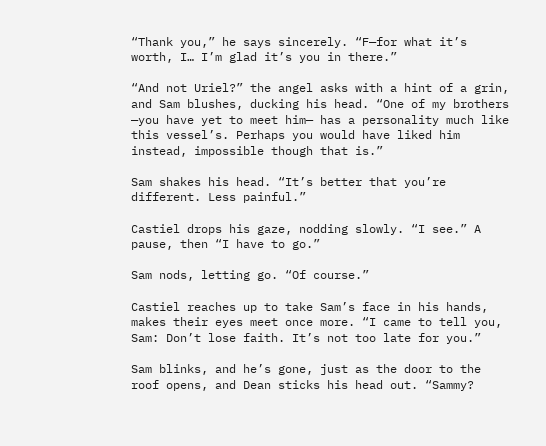“Thank you,” he says sincerely. “F—for what it’s worth, I… I’m glad it’s you in there.”

“And not Uriel?” the angel asks with a hint of a grin, and Sam blushes, ducking his head. “One of my brothers —you have yet to meet him— has a personality much like this vessel’s. Perhaps you would have liked him instead, impossible though that is.”

Sam shakes his head. “It’s better that you’re different. Less painful.”

Castiel drops his gaze, nodding slowly. “I see.” A pause, then “I have to go.”

Sam nods, letting go. “Of course.”

Castiel reaches up to take Sam’s face in his hands, makes their eyes meet once more. “I came to tell you, Sam: Don’t lose faith. It’s not too late for you.”

Sam blinks, and he’s gone, just as the door to the roof opens, and Dean sticks his head out. “Sammy?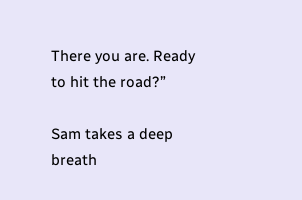There you are. Ready to hit the road?”

Sam takes a deep breath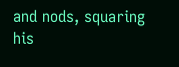and nods, squaring his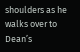shoulders as he walks over to Dean’s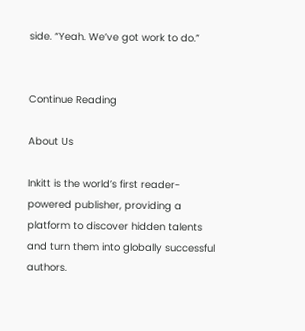side. “Yeah. We’ve got work to do.”


Continue Reading

About Us

Inkitt is the world’s first reader-powered publisher, providing a platform to discover hidden talents and turn them into globally successful authors.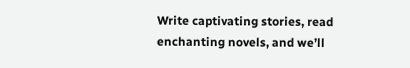Write captivating stories, read enchanting novels, and we’ll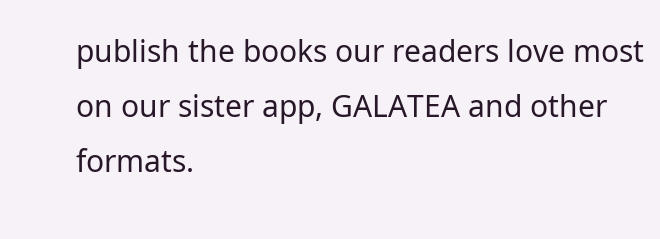publish the books our readers love most on our sister app, GALATEA and other formats.